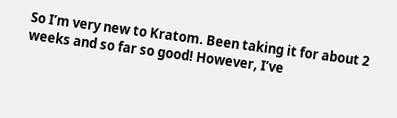So I’m very new to Kratom. Been taking it for about 2 weeks and so far so good! However, I’ve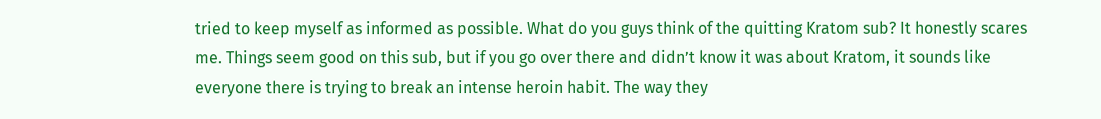tried to keep myself as informed as possible. What do you guys think of the quitting Kratom sub? It honestly scares me. Things seem good on this sub, but if you go over there and didn’t know it was about Kratom, it sounds like everyone there is trying to break an intense heroin habit. The way they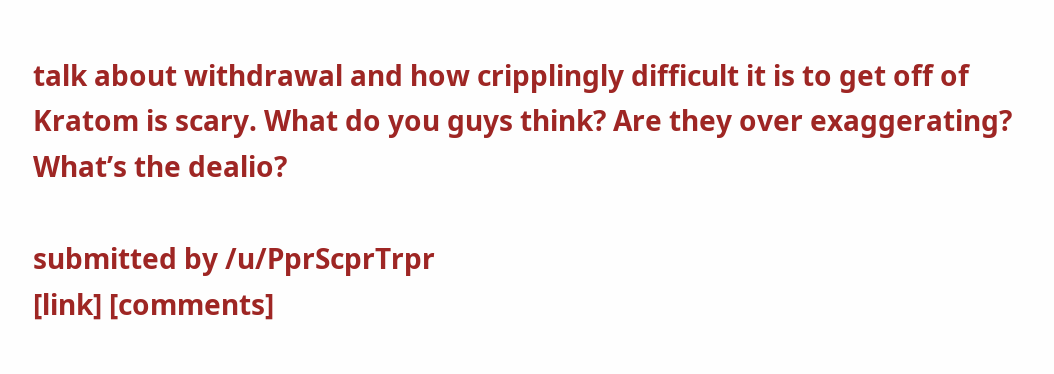talk about withdrawal and how cripplingly difficult it is to get off of Kratom is scary. What do you guys think? Are they over exaggerating? What’s the dealio?

submitted by /u/PprScprTrpr
[link] [comments]